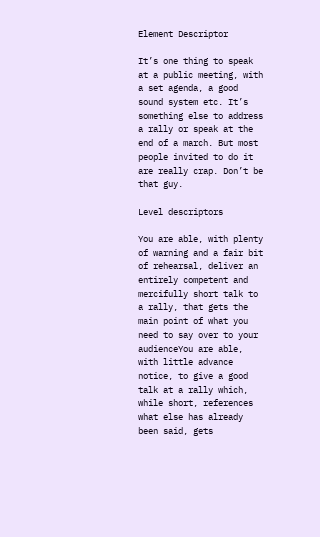Element Descriptor

It’s one thing to speak at a public meeting, with a set agenda, a good sound system etc. It’s something else to address a rally or speak at the end of a march. But most people invited to do it are really crap. Don’t be that guy.

Level descriptors

You are able, with plenty of warning and a fair bit of rehearsal, deliver an entirely competent and mercifully short talk to a rally, that gets the main point of what you need to say over to your audienceYou are able, with little advance notice, to give a good talk at a rally which, while short, references what else has already been said, gets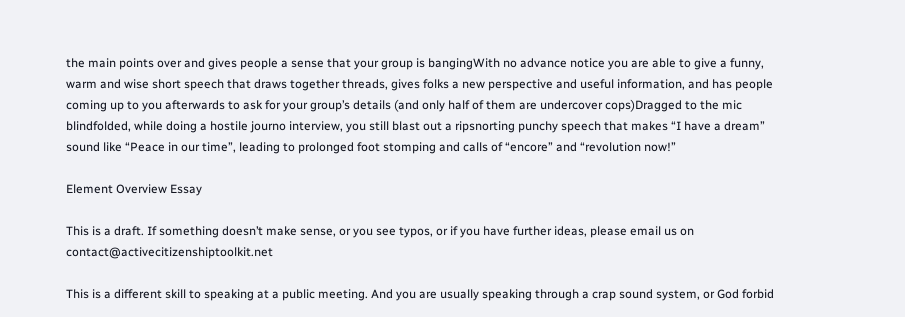the main points over and gives people a sense that your group is bangingWith no advance notice you are able to give a funny, warm and wise short speech that draws together threads, gives folks a new perspective and useful information, and has people coming up to you afterwards to ask for your group’s details (and only half of them are undercover cops)Dragged to the mic blindfolded, while doing a hostile journo interview, you still blast out a ripsnorting punchy speech that makes “I have a dream” sound like “Peace in our time”, leading to prolonged foot stomping and calls of “encore” and “revolution now!”

Element Overview Essay

This is a draft. If something doesn’t make sense, or you see typos, or if you have further ideas, please email us on contact@activecitizenshiptoolkit.net

This is a different skill to speaking at a public meeting. And you are usually speaking through a crap sound system, or God forbid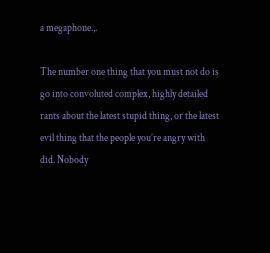a megaphone.,.

The number one thing that you must not do is go into convoluted complex, highly detailed rants about the latest stupid thing, or the latest evil thing that the people you’re angry with did. Nobody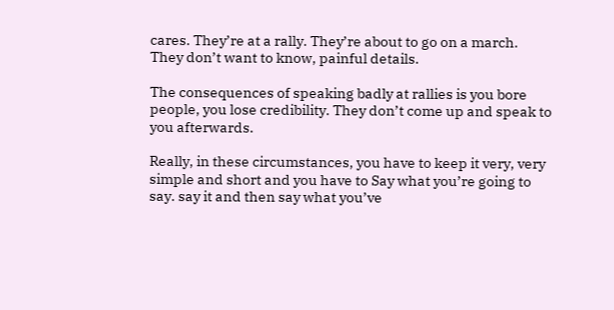cares. They’re at a rally. They’re about to go on a march. They don’t want to know, painful details.

The consequences of speaking badly at rallies is you bore people, you lose credibility. They don’t come up and speak to you afterwards.

Really, in these circumstances, you have to keep it very, very simple and short and you have to Say what you’re going to say. say it and then say what you’ve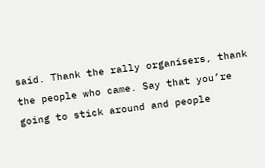said. Thank the rally organisers, thank the people who came. Say that you’re going to stick around and people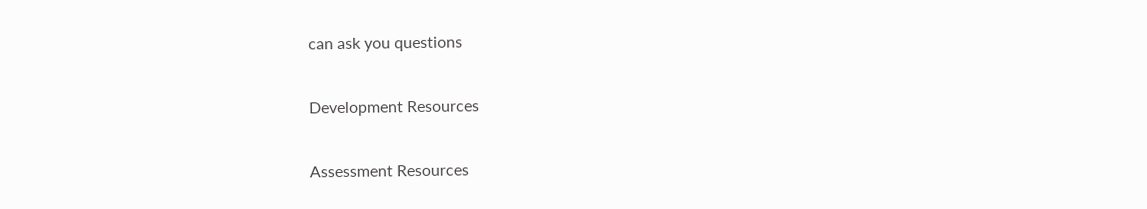can ask you questions

Development Resources

Assessment Resources